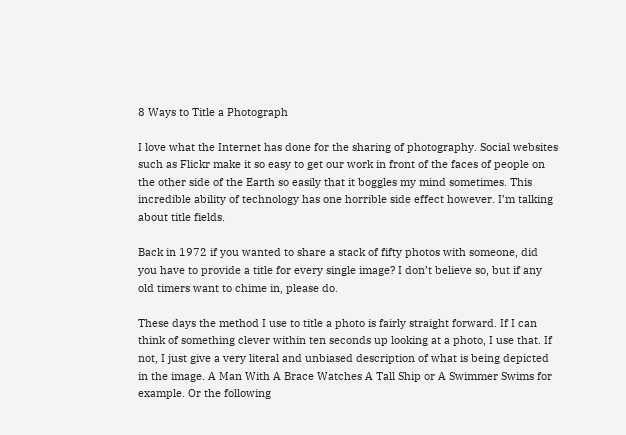8 Ways to Title a Photograph

I love what the Internet has done for the sharing of photography. Social websites such as Flickr make it so easy to get our work in front of the faces of people on the other side of the Earth so easily that it boggles my mind sometimes. This incredible ability of technology has one horrible side effect however. I’m talking about title fields.

Back in 1972 if you wanted to share a stack of fifty photos with someone, did you have to provide a title for every single image? I don’t believe so, but if any old timers want to chime in, please do.

These days the method I use to title a photo is fairly straight forward. If I can think of something clever within ten seconds up looking at a photo, I use that. If not, I just give a very literal and unbiased description of what is being depicted in the image. A Man With A Brace Watches A Tall Ship or A Swimmer Swims for example. Or the following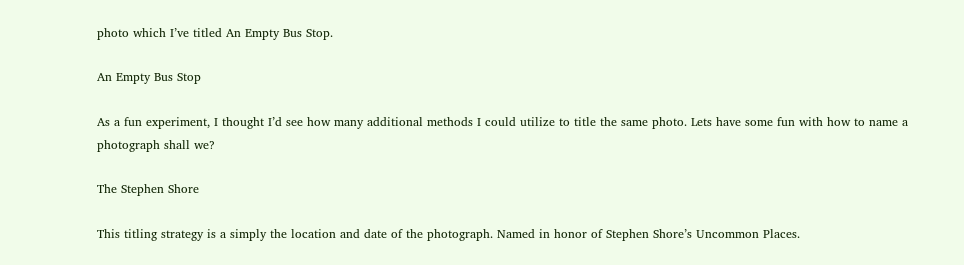photo which I’ve titled An Empty Bus Stop.

An Empty Bus Stop

As a fun experiment, I thought I’d see how many additional methods I could utilize to title the same photo. Lets have some fun with how to name a photograph shall we?

The Stephen Shore

This titling strategy is a simply the location and date of the photograph. Named in honor of Stephen Shore’s Uncommon Places.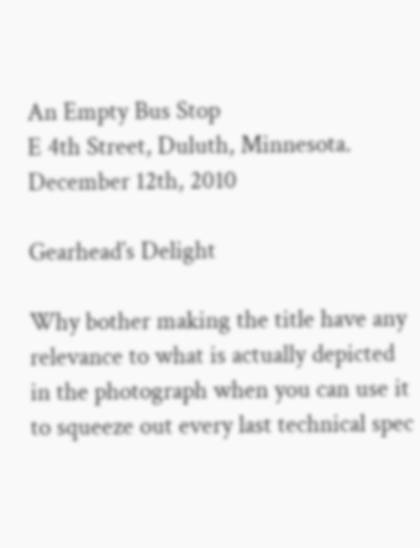An Empty Bus Stop
E 4th Street, Duluth, Minnesota. December 12th, 2010

Gearhead’s Delight

Why bother making the title have any relevance to what is actually depicted in the photograph when you can use it to squeeze out every last technical spec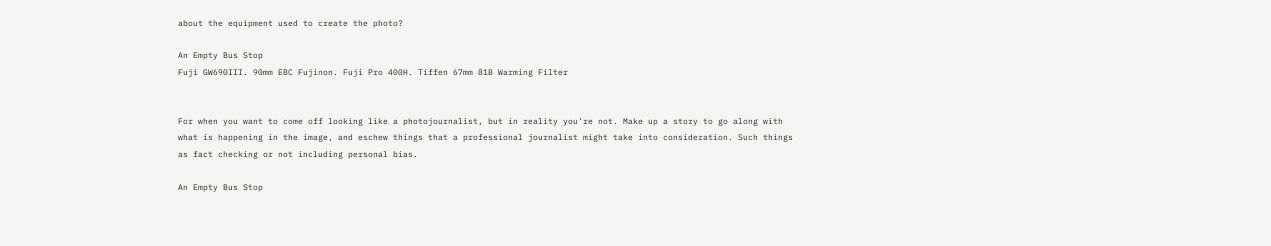about the equipment used to create the photo?

An Empty Bus Stop
Fuji GW690III. 90mm EBC Fujinon. Fuji Pro 400H. Tiffen 67mm 81B Warming Filter


For when you want to come off looking like a photojournalist, but in reality you’re not. Make up a story to go along with what is happening in the image, and eschew things that a professional journalist might take into consideration. Such things as fact checking or not including personal bias.

An Empty Bus Stop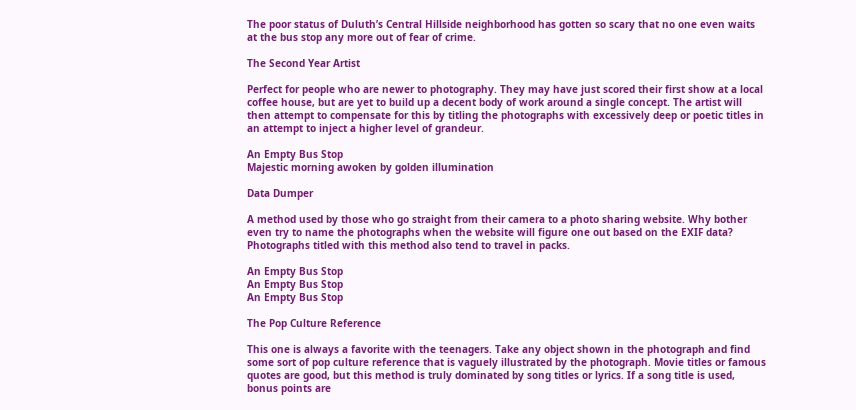The poor status of Duluth’s Central Hillside neighborhood has gotten so scary that no one even waits at the bus stop any more out of fear of crime.

The Second Year Artist

Perfect for people who are newer to photography. They may have just scored their first show at a local coffee house, but are yet to build up a decent body of work around a single concept. The artist will then attempt to compensate for this by titling the photographs with excessively deep or poetic titles in an attempt to inject a higher level of grandeur.

An Empty Bus Stop
Majestic morning awoken by golden illumination

Data Dumper

A method used by those who go straight from their camera to a photo sharing website. Why bother even try to name the photographs when the website will figure one out based on the EXIF data? Photographs titled with this method also tend to travel in packs.

An Empty Bus Stop
An Empty Bus Stop
An Empty Bus Stop

The Pop Culture Reference

This one is always a favorite with the teenagers. Take any object shown in the photograph and find some sort of pop culture reference that is vaguely illustrated by the photograph. Movie titles or famous quotes are good, but this method is truly dominated by song titles or lyrics. If a song title is used, bonus points are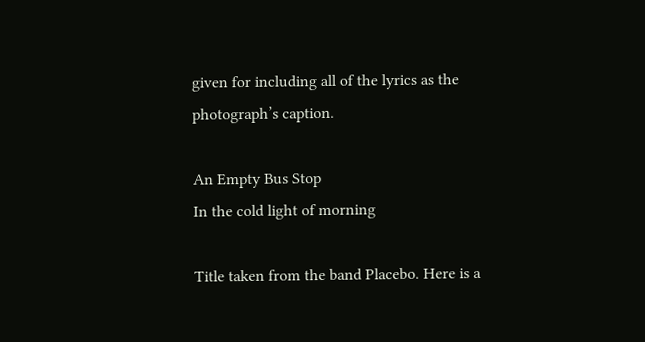given for including all of the lyrics as the photograph’s caption.

An Empty Bus Stop
In the cold light of morning

Title taken from the band Placebo. Here is a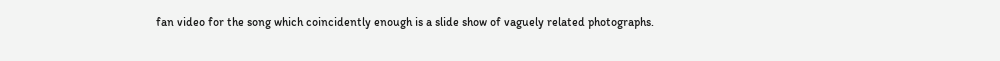fan video for the song which coincidently enough is a slide show of vaguely related photographs.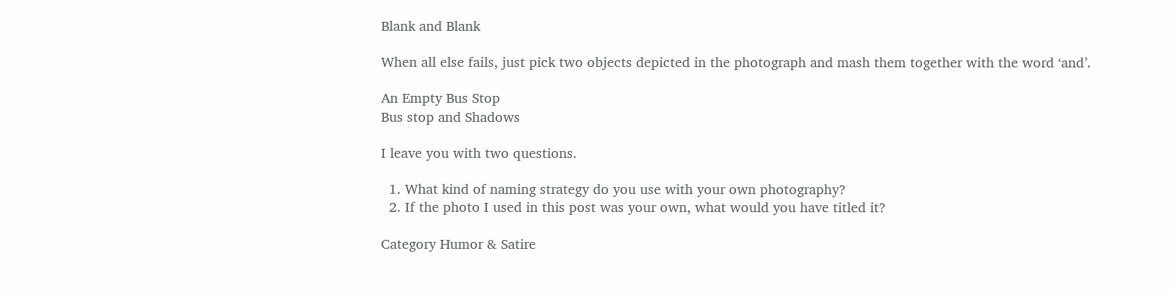Blank and Blank

When all else fails, just pick two objects depicted in the photograph and mash them together with the word ‘and’.

An Empty Bus Stop
Bus stop and Shadows

I leave you with two questions.

  1. What kind of naming strategy do you use with your own photography?
  2. If the photo I used in this post was your own, what would you have titled it?

Category Humor & Satire